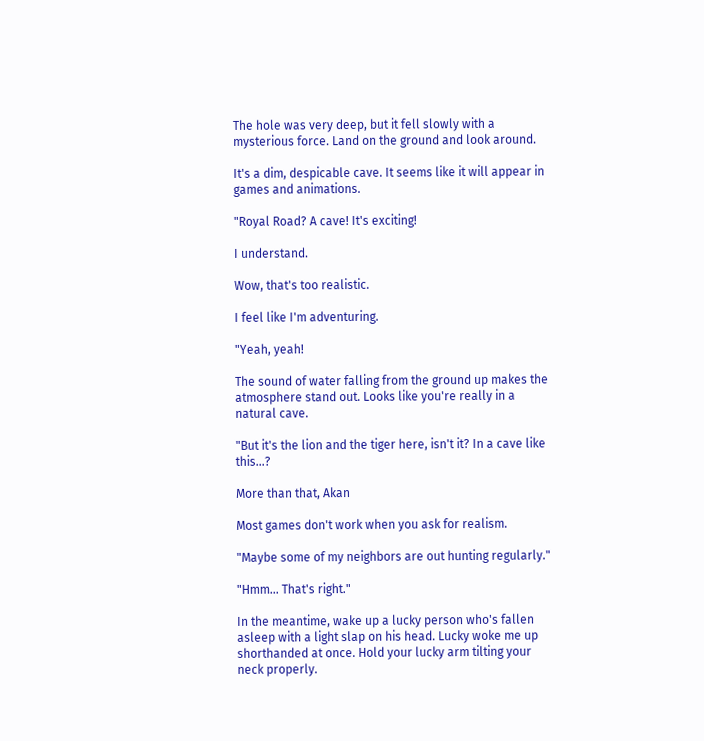The hole was very deep, but it fell slowly with a mysterious force. Land on the ground and look around.

It's a dim, despicable cave. It seems like it will appear in games and animations.

"Royal Road? A cave! It's exciting!

I understand.

Wow, that's too realistic.

I feel like I'm adventuring.

"Yeah, yeah!

The sound of water falling from the ground up makes the atmosphere stand out. Looks like you're really in a natural cave.

"But it's the lion and the tiger here, isn't it? In a cave like this...?

More than that, Akan

Most games don't work when you ask for realism.

"Maybe some of my neighbors are out hunting regularly."

"Hmm... That's right."

In the meantime, wake up a lucky person who's fallen asleep with a light slap on his head. Lucky woke me up shorthanded at once. Hold your lucky arm tilting your neck properly.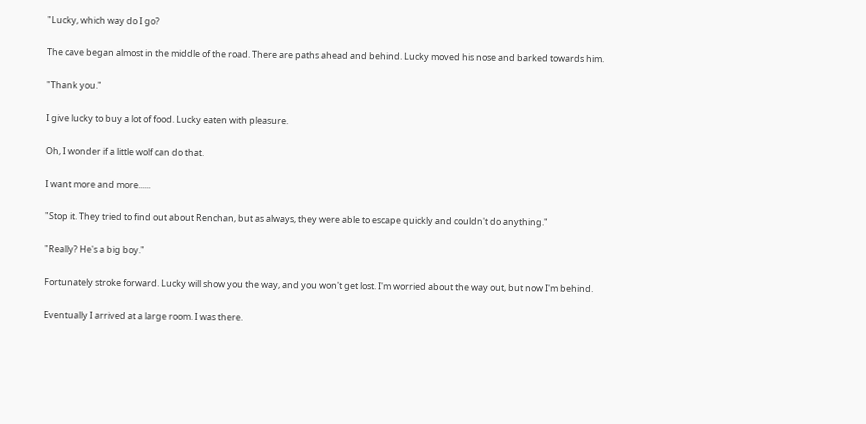"Lucky, which way do I go?

The cave began almost in the middle of the road. There are paths ahead and behind. Lucky moved his nose and barked towards him.

"Thank you."

I give lucky to buy a lot of food. Lucky eaten with pleasure.

Oh, I wonder if a little wolf can do that.

I want more and more......

"Stop it. They tried to find out about Renchan, but as always, they were able to escape quickly and couldn't do anything."

"Really? He's a big boy."

Fortunately stroke forward. Lucky will show you the way, and you won't get lost. I'm worried about the way out, but now I'm behind.

Eventually I arrived at a large room. I was there.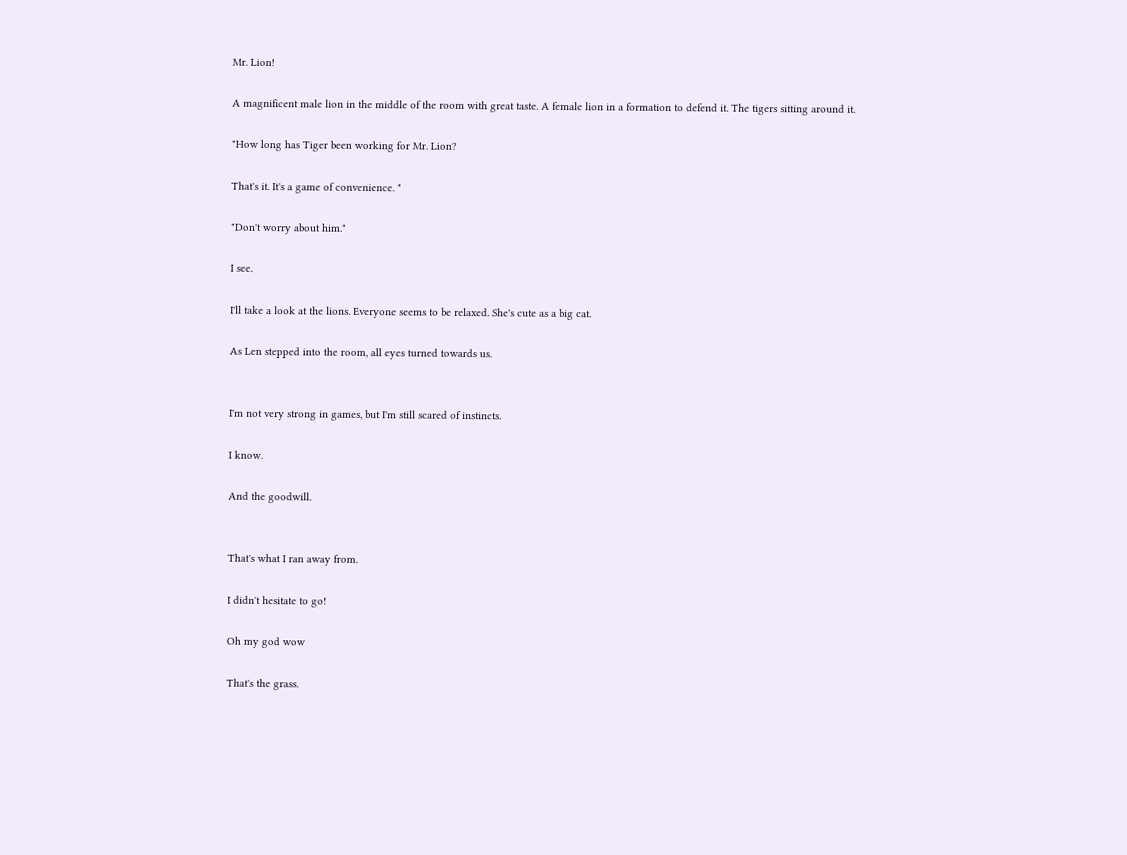Mr. Lion!

A magnificent male lion in the middle of the room with great taste. A female lion in a formation to defend it. The tigers sitting around it.

"How long has Tiger been working for Mr. Lion?

That's it. It's a game of convenience. "

"Don't worry about him."

I see.

I'll take a look at the lions. Everyone seems to be relaxed. She's cute as a big cat.

As Len stepped into the room, all eyes turned towards us.


I'm not very strong in games, but I'm still scared of instincts.

I know.

And the goodwill.


That's what I ran away from.

I didn't hesitate to go!

Oh my god wow

That's the grass.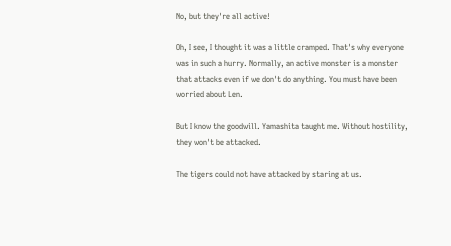No, but they're all active!

Oh, I see, I thought it was a little cramped. That's why everyone was in such a hurry. Normally, an active monster is a monster that attacks even if we don't do anything. You must have been worried about Len.

But I know the goodwill. Yamashita taught me. Without hostility, they won't be attacked.

The tigers could not have attacked by staring at us.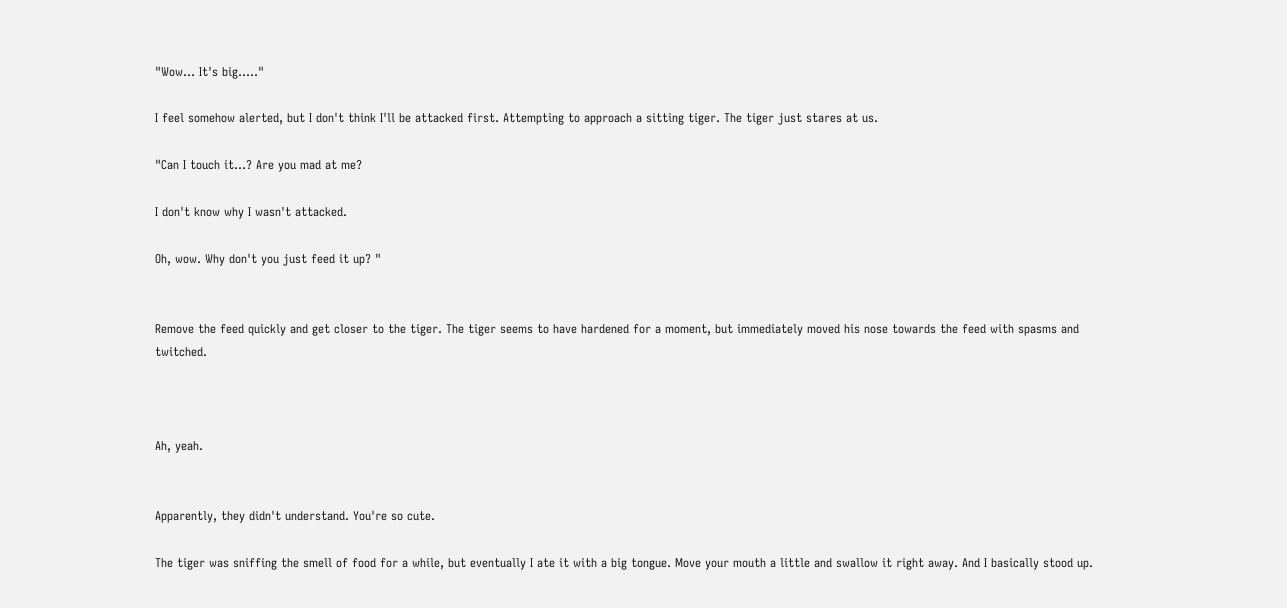"Wow... It's big....."

I feel somehow alerted, but I don't think I'll be attacked first. Attempting to approach a sitting tiger. The tiger just stares at us.

"Can I touch it...? Are you mad at me?

I don't know why I wasn't attacked.

Oh, wow. Why don't you just feed it up? "


Remove the feed quickly and get closer to the tiger. The tiger seems to have hardened for a moment, but immediately moved his nose towards the feed with spasms and twitched.



Ah, yeah.


Apparently, they didn't understand. You're so cute.

The tiger was sniffing the smell of food for a while, but eventually I ate it with a big tongue. Move your mouth a little and swallow it right away. And I basically stood up.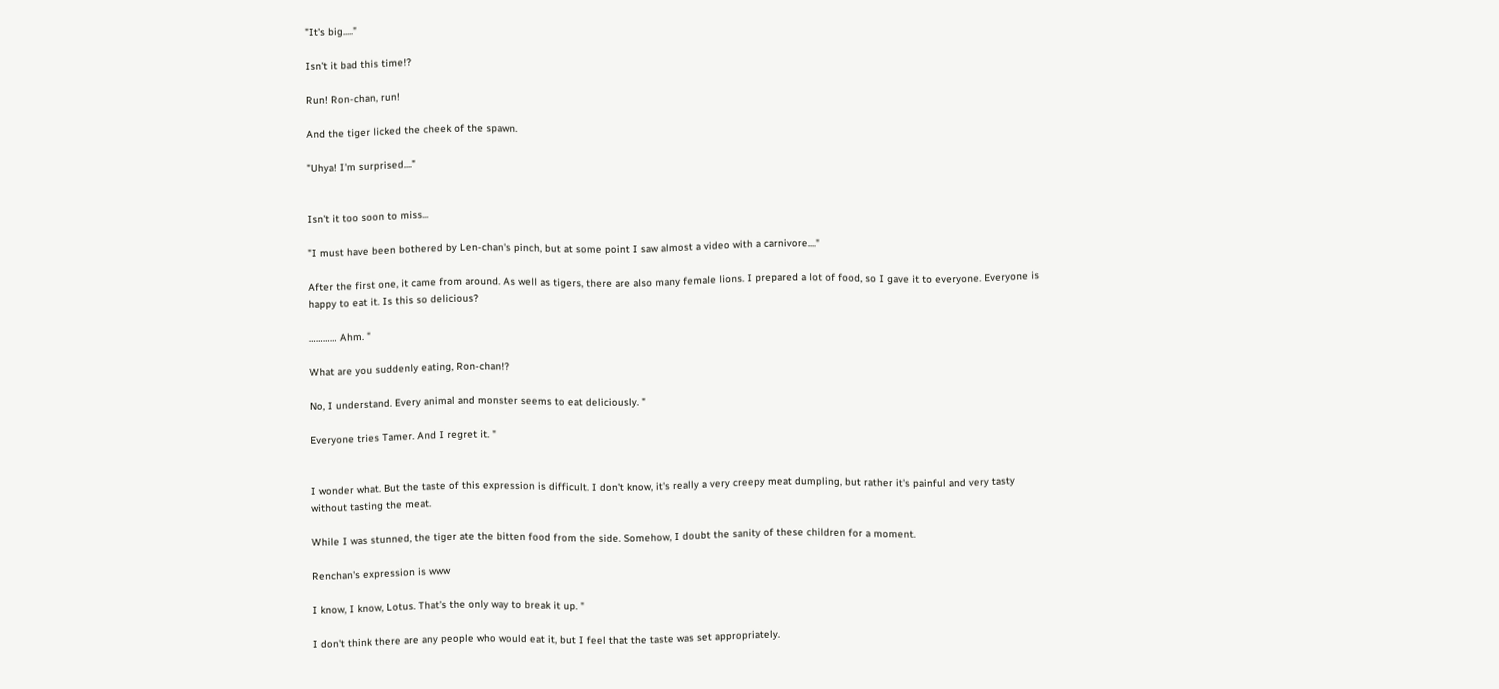"It's big....."

Isn't it bad this time!?

Run! Ron-chan, run!

And the tiger licked the cheek of the spawn.

"Uhya! I'm surprised...."


Isn't it too soon to miss...

"I must have been bothered by Len-chan's pinch, but at some point I saw almost a video with a carnivore...."

After the first one, it came from around. As well as tigers, there are also many female lions. I prepared a lot of food, so I gave it to everyone. Everyone is happy to eat it. Is this so delicious?

………… Ahm. "

What are you suddenly eating, Ron-chan!?

No, I understand. Every animal and monster seems to eat deliciously. "

Everyone tries Tamer. And I regret it. "


I wonder what. But the taste of this expression is difficult. I don't know, it's really a very creepy meat dumpling, but rather it's painful and very tasty without tasting the meat.

While I was stunned, the tiger ate the bitten food from the side. Somehow, I doubt the sanity of these children for a moment.

Renchan's expression is www

I know, I know, Lotus. That's the only way to break it up. "

I don't think there are any people who would eat it, but I feel that the taste was set appropriately.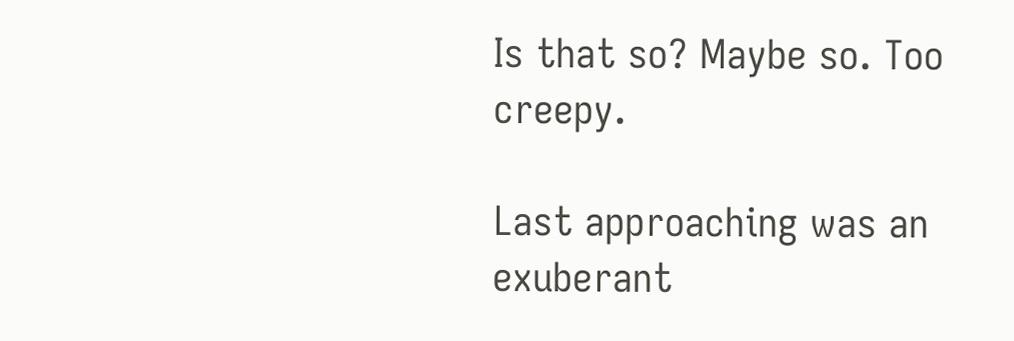Is that so? Maybe so. Too creepy.

Last approaching was an exuberant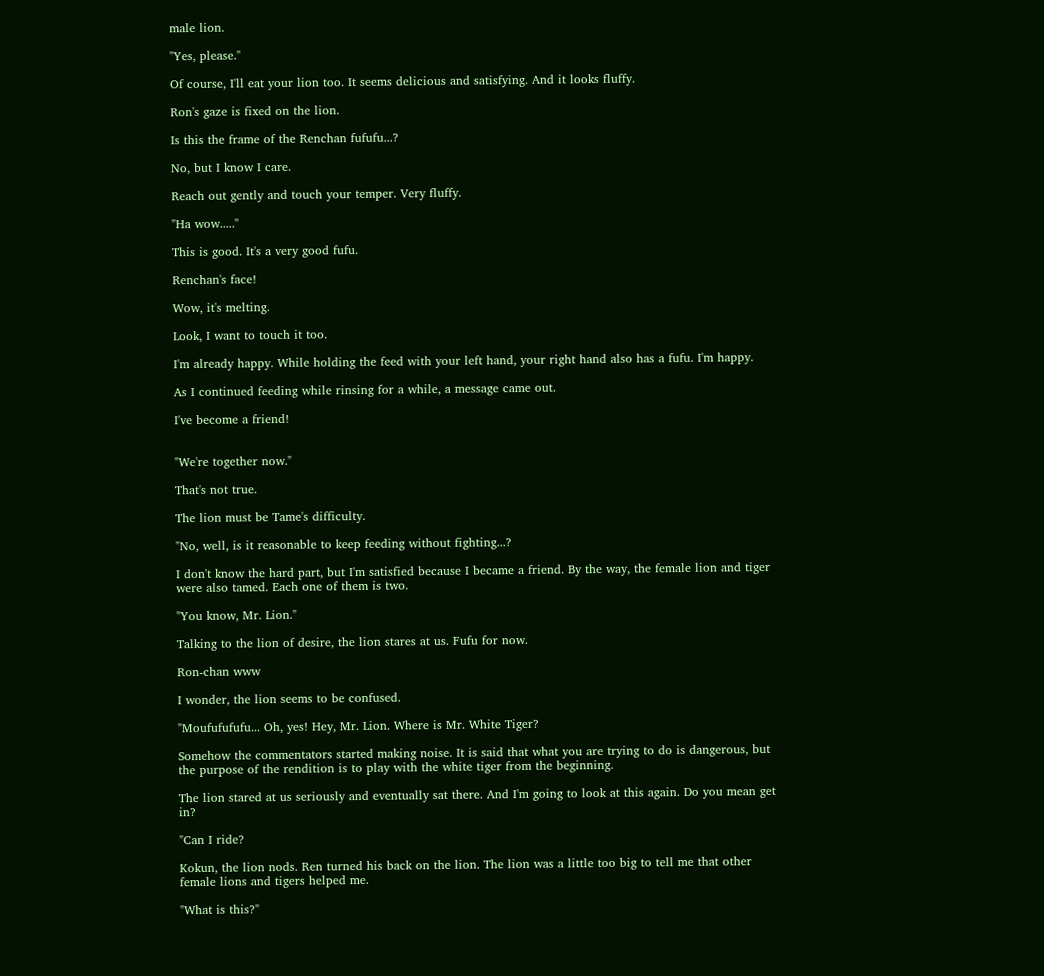male lion.

"Yes, please."

Of course, I'll eat your lion too. It seems delicious and satisfying. And it looks fluffy.

Ron's gaze is fixed on the lion.

Is this the frame of the Renchan fufufu...?

No, but I know I care.

Reach out gently and touch your temper. Very fluffy.

"Ha wow....."

This is good. It's a very good fufu.

Renchan's face!

Wow, it's melting.

Look, I want to touch it too.

I'm already happy. While holding the feed with your left hand, your right hand also has a fufu. I'm happy.

As I continued feeding while rinsing for a while, a message came out.

I've become a friend!


"We're together now."

That's not true.

The lion must be Tame's difficulty.

"No, well, is it reasonable to keep feeding without fighting...?

I don't know the hard part, but I'm satisfied because I became a friend. By the way, the female lion and tiger were also tamed. Each one of them is two.

"You know, Mr. Lion."

Talking to the lion of desire, the lion stares at us. Fufu for now.

Ron-chan www

I wonder, the lion seems to be confused.

"Moufufufufu... Oh, yes! Hey, Mr. Lion. Where is Mr. White Tiger?

Somehow the commentators started making noise. It is said that what you are trying to do is dangerous, but the purpose of the rendition is to play with the white tiger from the beginning.

The lion stared at us seriously and eventually sat there. And I'm going to look at this again. Do you mean get in?

"Can I ride?

Kokun, the lion nods. Ren turned his back on the lion. The lion was a little too big to tell me that other female lions and tigers helped me.

"What is this?"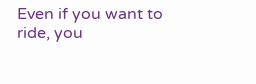Even if you want to ride, you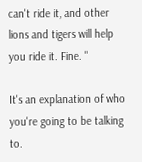can't ride it, and other lions and tigers will help you ride it. Fine. "

It's an explanation of who you're going to be talking to.